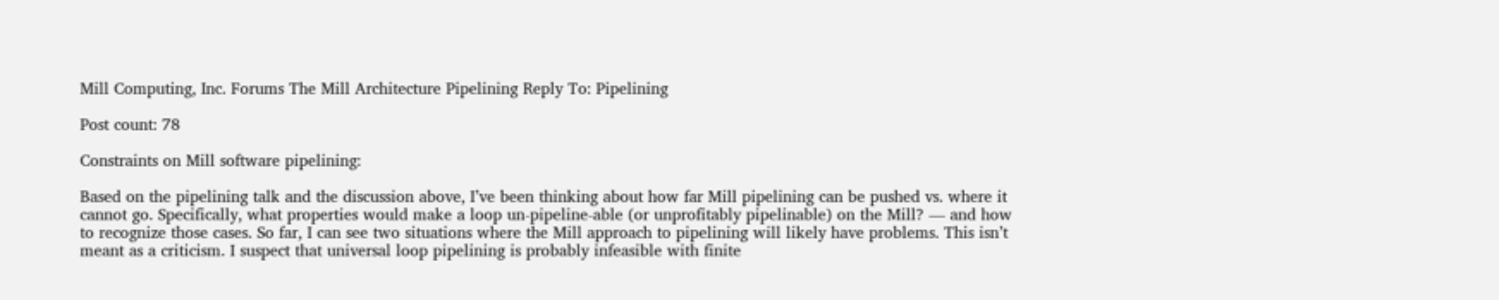Mill Computing, Inc. Forums The Mill Architecture Pipelining Reply To: Pipelining

Post count: 78

Constraints on Mill software pipelining:

Based on the pipelining talk and the discussion above, I’ve been thinking about how far Mill pipelining can be pushed vs. where it cannot go. Specifically, what properties would make a loop un-pipeline-able (or unprofitably pipelinable) on the Mill? — and how to recognize those cases. So far, I can see two situations where the Mill approach to pipelining will likely have problems. This isn’t meant as a criticism. I suspect that universal loop pipelining is probably infeasible with finite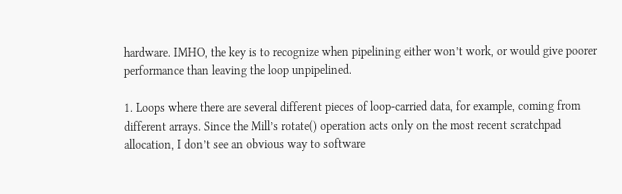hardware. IMHO, the key is to recognize when pipelining either won’t work, or would give poorer performance than leaving the loop unpipelined.

1. Loops where there are several different pieces of loop-carried data, for example, coming from different arrays. Since the Mill’s rotate() operation acts only on the most recent scratchpad allocation, I don’t see an obvious way to software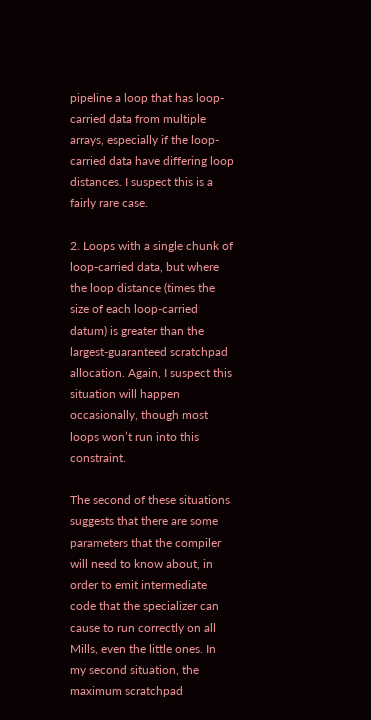pipeline a loop that has loop-carried data from multiple arrays, especially if the loop-carried data have differing loop distances. I suspect this is a fairly rare case.

2. Loops with a single chunk of loop-carried data, but where the loop distance (times the size of each loop-carried datum) is greater than the largest-guaranteed scratchpad allocation. Again, I suspect this situation will happen occasionally, though most loops won’t run into this constraint.

The second of these situations suggests that there are some parameters that the compiler will need to know about, in order to emit intermediate code that the specializer can cause to run correctly on all Mills, even the little ones. In my second situation, the maximum scratchpad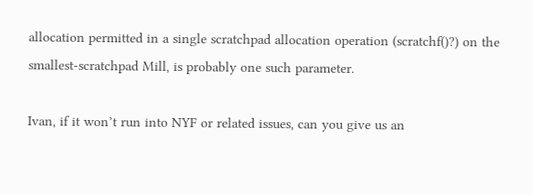allocation permitted in a single scratchpad allocation operation (scratchf()?) on the smallest-scratchpad Mill, is probably one such parameter.

Ivan, if it won’t run into NYF or related issues, can you give us an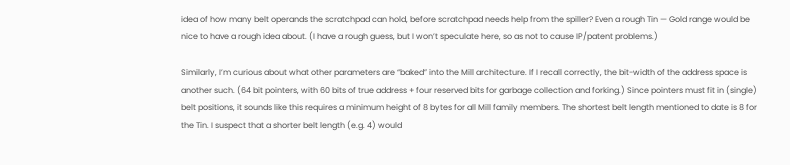idea of how many belt operands the scratchpad can hold, before scratchpad needs help from the spiller? Even a rough Tin — Gold range would be nice to have a rough idea about. (I have a rough guess, but I won’t speculate here, so as not to cause IP/patent problems.)

Similarly, I’m curious about what other parameters are “baked” into the Mill architecture. If I recall correctly, the bit-width of the address space is another such. (64 bit pointers, with 60 bits of true address + four reserved bits for garbage collection and forking.) Since pointers must fit in (single) belt positions, it sounds like this requires a minimum height of 8 bytes for all Mill family members. The shortest belt length mentioned to date is 8 for the Tin. I suspect that a shorter belt length (e.g. 4) would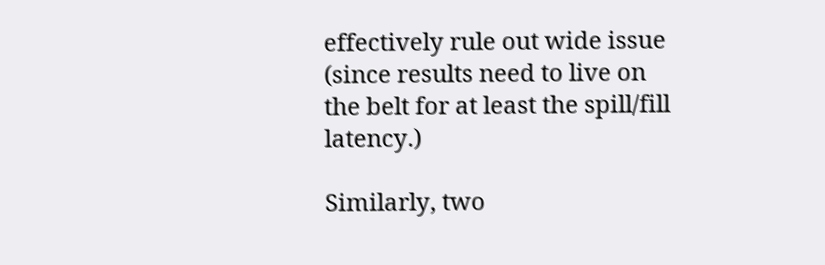effectively rule out wide issue (since results need to live on the belt for at least the spill/fill latency.)

Similarly, two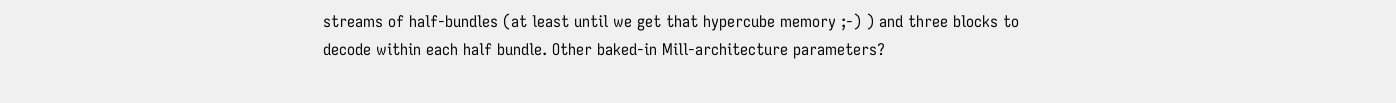streams of half-bundles (at least until we get that hypercube memory ;-) ) and three blocks to decode within each half bundle. Other baked-in Mill-architecture parameters?